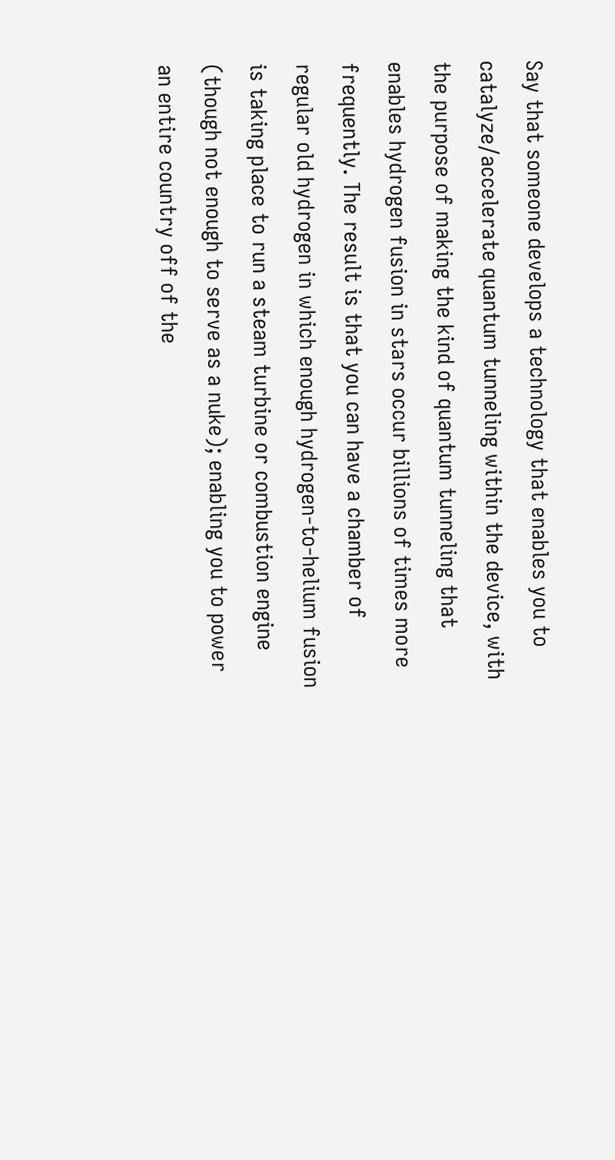Say that someone develops a technology that enables you to catalyze/accelerate quantum tunneling within the device, with the purpose of making the kind of quantum tunneling that enables hydrogen fusion in stars occur billions of times more frequently. The result is that you can have a chamber of regular old hydrogen in which enough hydrogen-to-helium fusion is taking place to run a steam turbine or combustion engine (though not enough to serve as a nuke); enabling you to power an entire country off of the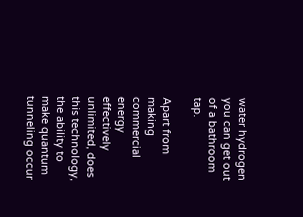water hydrogen you can get out of a bathroom tap.

Apart from making commercial energy effectively unlimited, does this technology, the ability to make quantum tunneling occur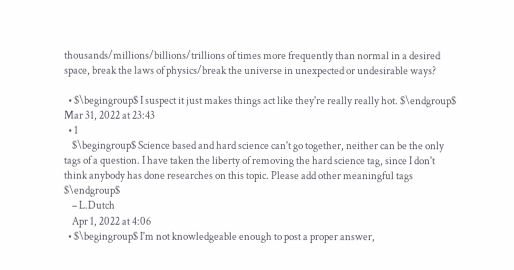thousands/millions/billions/trillions of times more frequently than normal in a desired space, break the laws of physics/break the universe in unexpected or undesirable ways?

  • $\begingroup$ I suspect it just makes things act like they're really really hot. $\endgroup$ Mar 31, 2022 at 23:43
  • 1
    $\begingroup$ Science based and hard science can't go together, neither can be the only tags of a question. I have taken the liberty of removing the hard science tag, since I don't think anybody has done researches on this topic. Please add other meaningful tags $\endgroup$
    – L.Dutch
    Apr 1, 2022 at 4:06
  • $\begingroup$ I'm not knowledgeable enough to post a proper answer,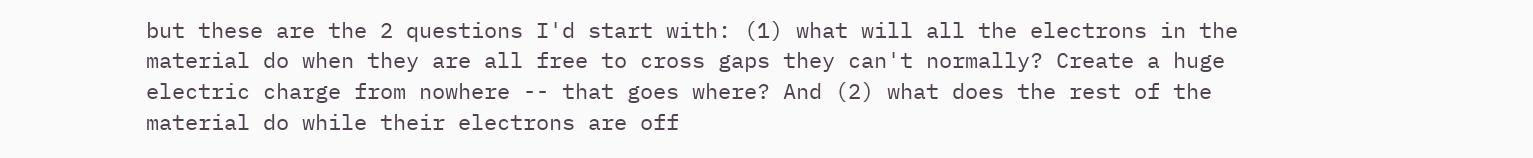but these are the 2 questions I'd start with: (1) what will all the electrons in the material do when they are all free to cross gaps they can't normally? Create a huge electric charge from nowhere -- that goes where? And (2) what does the rest of the material do while their electrons are off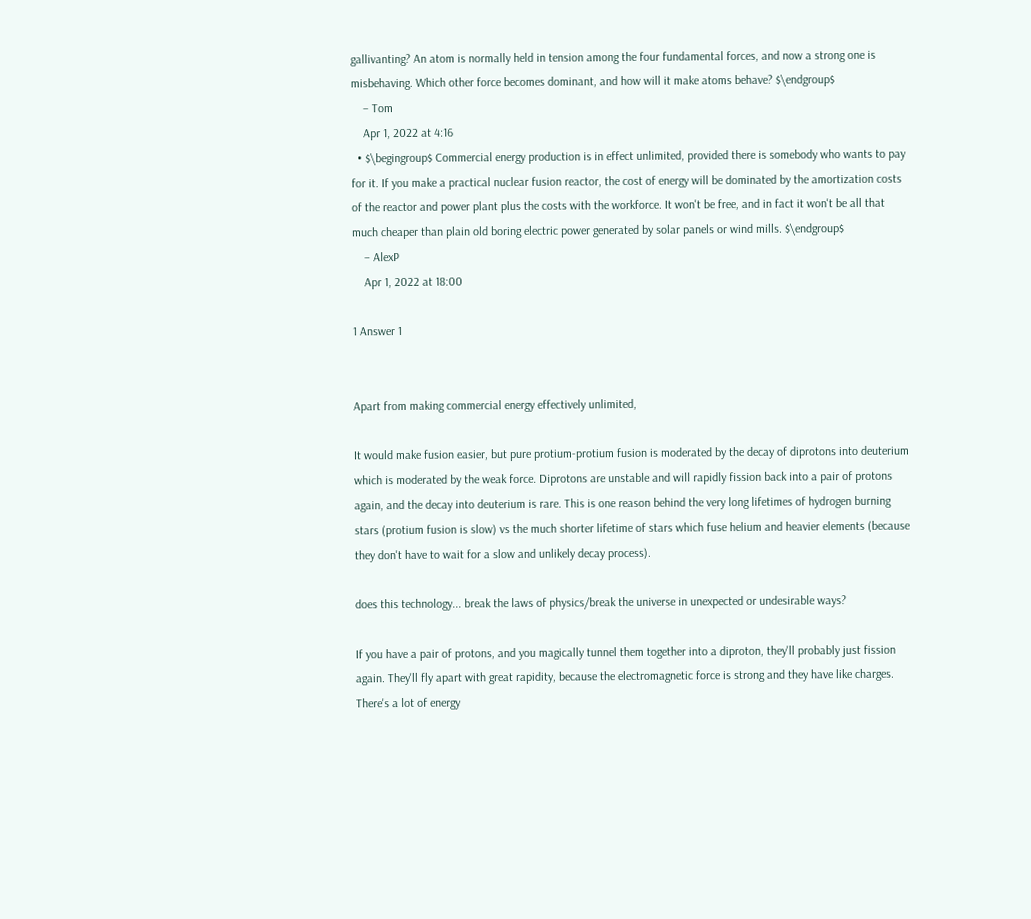gallivanting? An atom is normally held in tension among the four fundamental forces, and now a strong one is misbehaving. Which other force becomes dominant, and how will it make atoms behave? $\endgroup$
    – Tom
    Apr 1, 2022 at 4:16
  • $\begingroup$ Commercial energy production is in effect unlimited, provided there is somebody who wants to pay for it. If you make a practical nuclear fusion reactor, the cost of energy will be dominated by the amortization costs of the reactor and power plant plus the costs with the workforce. It won't be free, and in fact it won't be all that much cheaper than plain old boring electric power generated by solar panels or wind mills. $\endgroup$
    – AlexP
    Apr 1, 2022 at 18:00

1 Answer 1


Apart from making commercial energy effectively unlimited,

It would make fusion easier, but pure protium-protium fusion is moderated by the decay of diprotons into deuterium which is moderated by the weak force. Diprotons are unstable and will rapidly fission back into a pair of protons again, and the decay into deuterium is rare. This is one reason behind the very long lifetimes of hydrogen burning stars (protium fusion is slow) vs the much shorter lifetime of stars which fuse helium and heavier elements (because they don't have to wait for a slow and unlikely decay process).

does this technology... break the laws of physics/break the universe in unexpected or undesirable ways?

If you have a pair of protons, and you magically tunnel them together into a diproton, they'll probably just fission again. They'll fly apart with great rapidity, because the electromagnetic force is strong and they have like charges. There's a lot of energy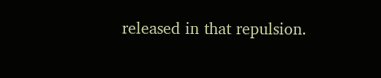released in that repulsion.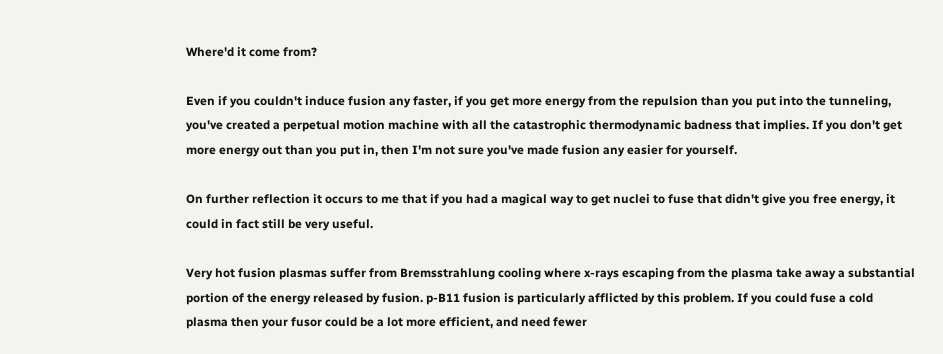Where'd it come from?

Even if you couldn't induce fusion any faster, if you get more energy from the repulsion than you put into the tunneling, you've created a perpetual motion machine with all the catastrophic thermodynamic badness that implies. If you don't get more energy out than you put in, then I'm not sure you've made fusion any easier for yourself.

On further reflection it occurs to me that if you had a magical way to get nuclei to fuse that didn't give you free energy, it could in fact still be very useful.

Very hot fusion plasmas suffer from Bremsstrahlung cooling where x-rays escaping from the plasma take away a substantial portion of the energy released by fusion. p-B11 fusion is particularly afflicted by this problem. If you could fuse a cold plasma then your fusor could be a lot more efficient, and need fewer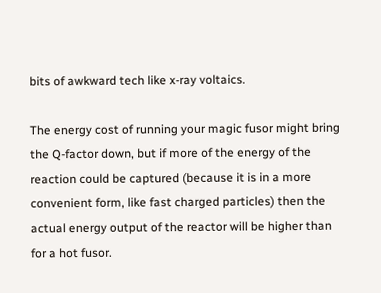bits of awkward tech like x-ray voltaics.

The energy cost of running your magic fusor might bring the Q-factor down, but if more of the energy of the reaction could be captured (because it is in a more convenient form, like fast charged particles) then the actual energy output of the reactor will be higher than for a hot fusor.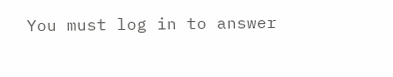You must log in to answer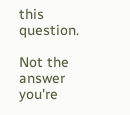this question.

Not the answer you're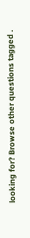looking for? Browse other questions tagged .